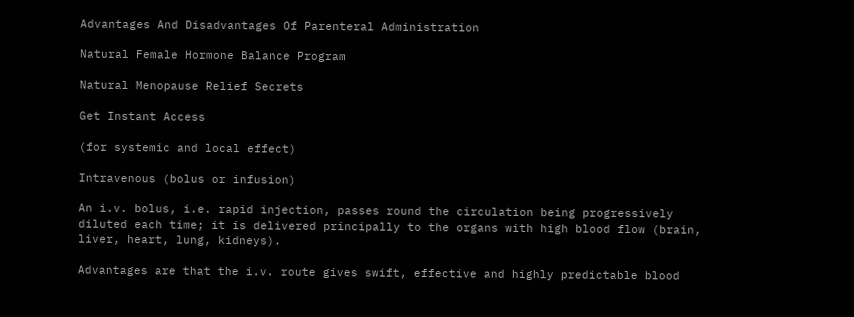Advantages And Disadvantages Of Parenteral Administration

Natural Female Hormone Balance Program

Natural Menopause Relief Secrets

Get Instant Access

(for systemic and local effect)

Intravenous (bolus or infusion)

An i.v. bolus, i.e. rapid injection, passes round the circulation being progressively diluted each time; it is delivered principally to the organs with high blood flow (brain, liver, heart, lung, kidneys).

Advantages are that the i.v. route gives swift, effective and highly predictable blood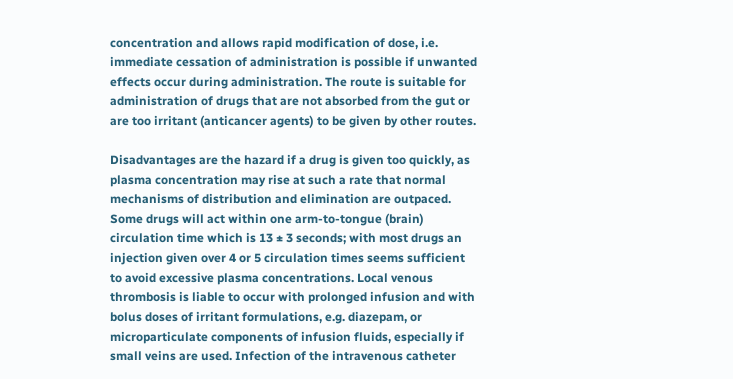concentration and allows rapid modification of dose, i.e. immediate cessation of administration is possible if unwanted effects occur during administration. The route is suitable for administration of drugs that are not absorbed from the gut or are too irritant (anticancer agents) to be given by other routes.

Disadvantages are the hazard if a drug is given too quickly, as plasma concentration may rise at such a rate that normal mechanisms of distribution and elimination are outpaced. Some drugs will act within one arm-to-tongue (brain) circulation time which is 13 ± 3 seconds; with most drugs an injection given over 4 or 5 circulation times seems sufficient to avoid excessive plasma concentrations. Local venous thrombosis is liable to occur with prolonged infusion and with bolus doses of irritant formulations, e.g. diazepam, or microparticulate components of infusion fluids, especially if small veins are used. Infection of the intravenous catheter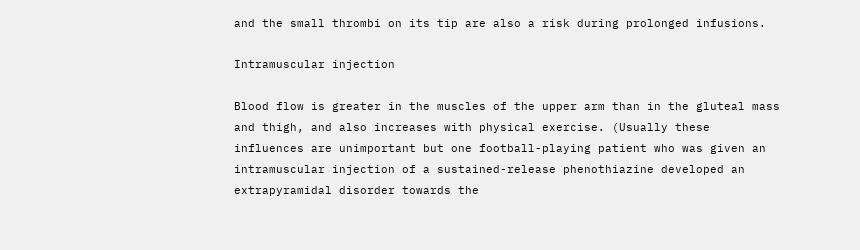and the small thrombi on its tip are also a risk during prolonged infusions.

Intramuscular injection

Blood flow is greater in the muscles of the upper arm than in the gluteal mass and thigh, and also increases with physical exercise. (Usually these influences are unimportant but one football-playing patient who was given an intramuscular injection of a sustained-release phenothiazine developed an extrapyramidal disorder towards the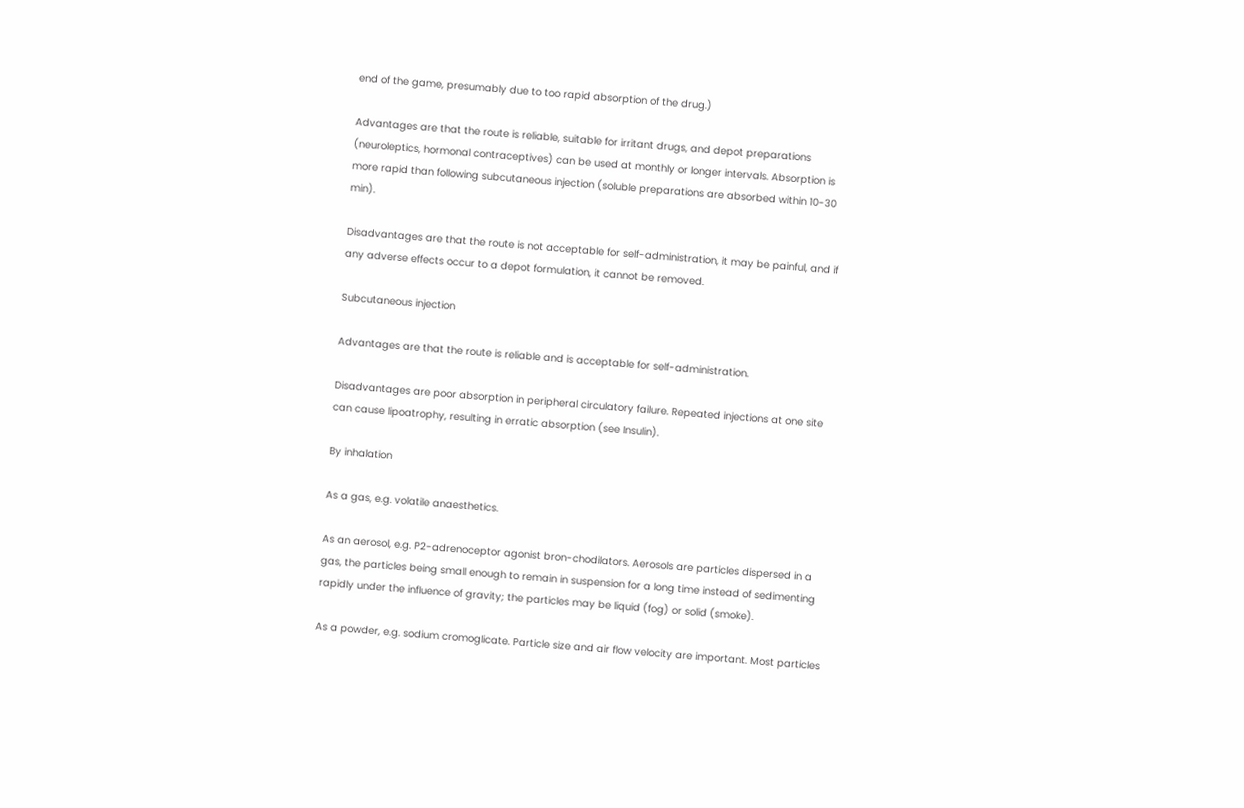end of the game, presumably due to too rapid absorption of the drug.)

Advantages are that the route is reliable, suitable for irritant drugs, and depot preparations (neuroleptics, hormonal contraceptives) can be used at monthly or longer intervals. Absorption is more rapid than following subcutaneous injection (soluble preparations are absorbed within 10-30 min).

Disadvantages are that the route is not acceptable for self-administration, it may be painful, and if any adverse effects occur to a depot formulation, it cannot be removed.

Subcutaneous injection

Advantages are that the route is reliable and is acceptable for self-administration.

Disadvantages are poor absorption in peripheral circulatory failure. Repeated injections at one site can cause lipoatrophy, resulting in erratic absorption (see Insulin).

By inhalation

As a gas, e.g. volatile anaesthetics.

As an aerosol, e.g. P2-adrenoceptor agonist bron-chodilators. Aerosols are particles dispersed in a gas, the particles being small enough to remain in suspension for a long time instead of sedimenting rapidly under the influence of gravity; the particles may be liquid (fog) or solid (smoke).

As a powder, e.g. sodium cromoglicate. Particle size and air flow velocity are important. Most particles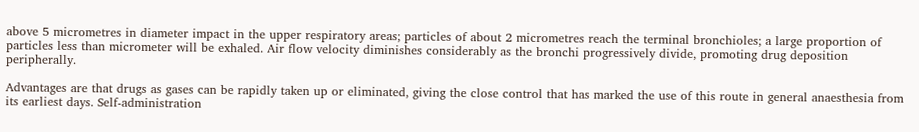above 5 micrometres in diameter impact in the upper respiratory areas; particles of about 2 micrometres reach the terminal bronchioles; a large proportion of particles less than micrometer will be exhaled. Air flow velocity diminishes considerably as the bronchi progressively divide, promoting drug deposition peripherally.

Advantages are that drugs as gases can be rapidly taken up or eliminated, giving the close control that has marked the use of this route in general anaesthesia from its earliest days. Self-administration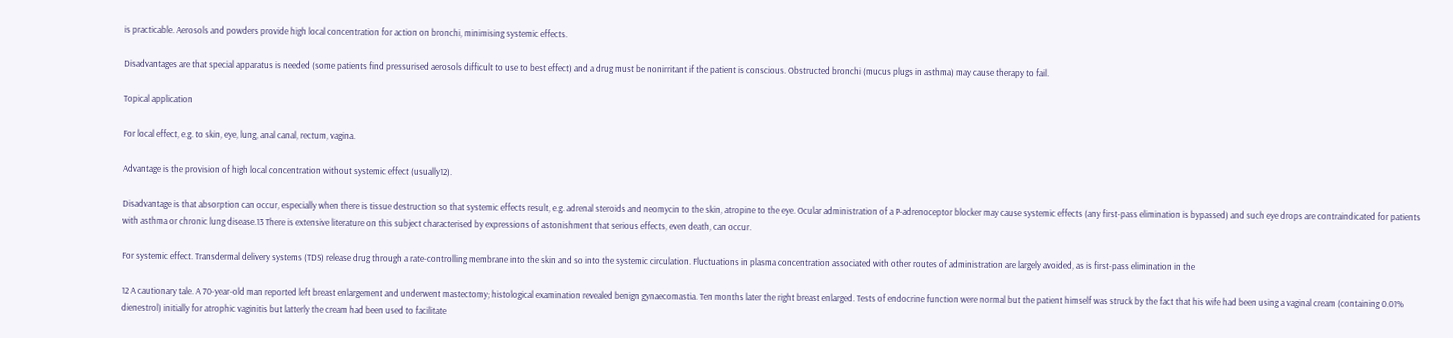is practicable. Aerosols and powders provide high local concentration for action on bronchi, minimising systemic effects.

Disadvantages are that special apparatus is needed (some patients find pressurised aerosols difficult to use to best effect) and a drug must be nonirritant if the patient is conscious. Obstructed bronchi (mucus plugs in asthma) may cause therapy to fail.

Topical application

For local effect, e.g. to skin, eye, lung, anal canal, rectum, vagina.

Advantage is the provision of high local concentration without systemic effect (usually12).

Disadvantage is that absorption can occur, especially when there is tissue destruction so that systemic effects result, e.g. adrenal steroids and neomycin to the skin, atropine to the eye. Ocular administration of a P-adrenoceptor blocker may cause systemic effects (any first-pass elimination is bypassed) and such eye drops are contraindicated for patients with asthma or chronic lung disease.13 There is extensive literature on this subject characterised by expressions of astonishment that serious effects, even death, can occur.

For systemic effect. Transdermal delivery systems (TDS) release drug through a rate-controlling membrane into the skin and so into the systemic circulation. Fluctuations in plasma concentration associated with other routes of administration are largely avoided, as is first-pass elimination in the

12 A cautionary tale. A 70-year-old man reported left breast enlargement and underwent mastectomy; histological examination revealed benign gynaecomastia. Ten months later the right breast enlarged. Tests of endocrine function were normal but the patient himself was struck by the fact that his wife had been using a vaginal cream (containing 0.01% dienestrol) initially for atrophic vaginitis but latterly the cream had been used to facilitate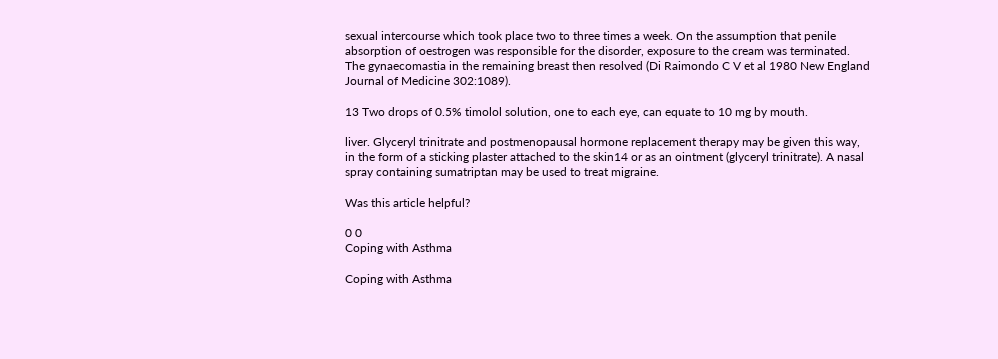sexual intercourse which took place two to three times a week. On the assumption that penile absorption of oestrogen was responsible for the disorder, exposure to the cream was terminated. The gynaecomastia in the remaining breast then resolved (Di Raimondo C V et al 1980 New England Journal of Medicine 302:1089).

13 Two drops of 0.5% timolol solution, one to each eye, can equate to 10 mg by mouth.

liver. Glyceryl trinitrate and postmenopausal hormone replacement therapy may be given this way, in the form of a sticking plaster attached to the skin14 or as an ointment (glyceryl trinitrate). A nasal spray containing sumatriptan may be used to treat migraine.

Was this article helpful?

0 0
Coping with Asthma

Coping with Asthma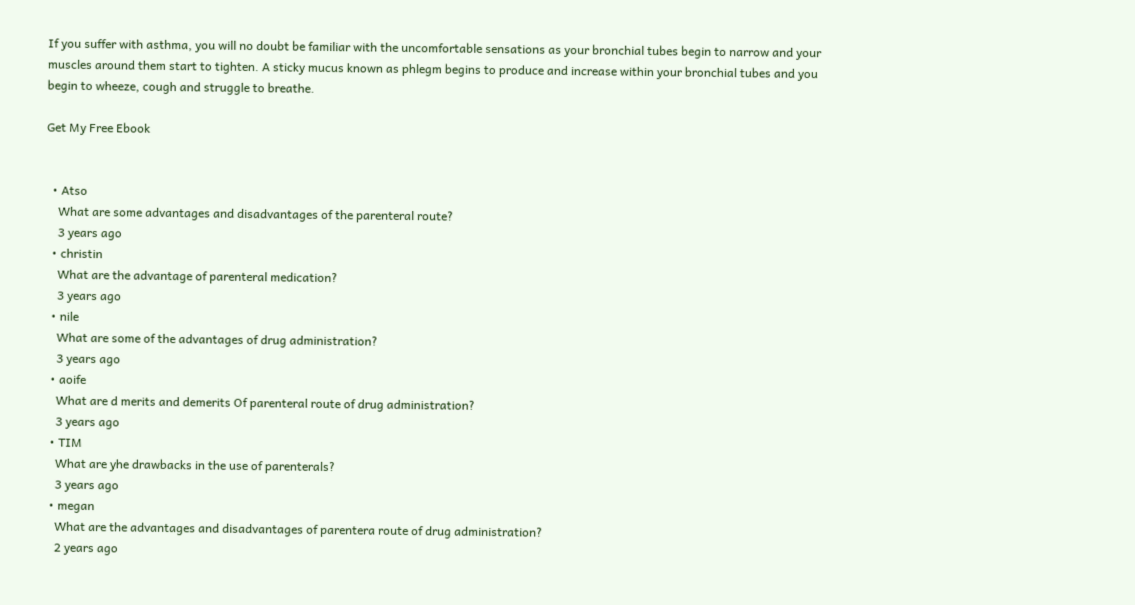If you suffer with asthma, you will no doubt be familiar with the uncomfortable sensations as your bronchial tubes begin to narrow and your muscles around them start to tighten. A sticky mucus known as phlegm begins to produce and increase within your bronchial tubes and you begin to wheeze, cough and struggle to breathe.

Get My Free Ebook


  • Atso
    What are some advantages and disadvantages of the parenteral route?
    3 years ago
  • christin
    What are the advantage of parenteral medication?
    3 years ago
  • nile
    What are some of the advantages of drug administration?
    3 years ago
  • aoife
    What are d merits and demerits Of parenteral route of drug administration?
    3 years ago
  • TIM
    What are yhe drawbacks in the use of parenterals?
    3 years ago
  • megan
    What are the advantages and disadvantages of parentera route of drug administration?
    2 years ago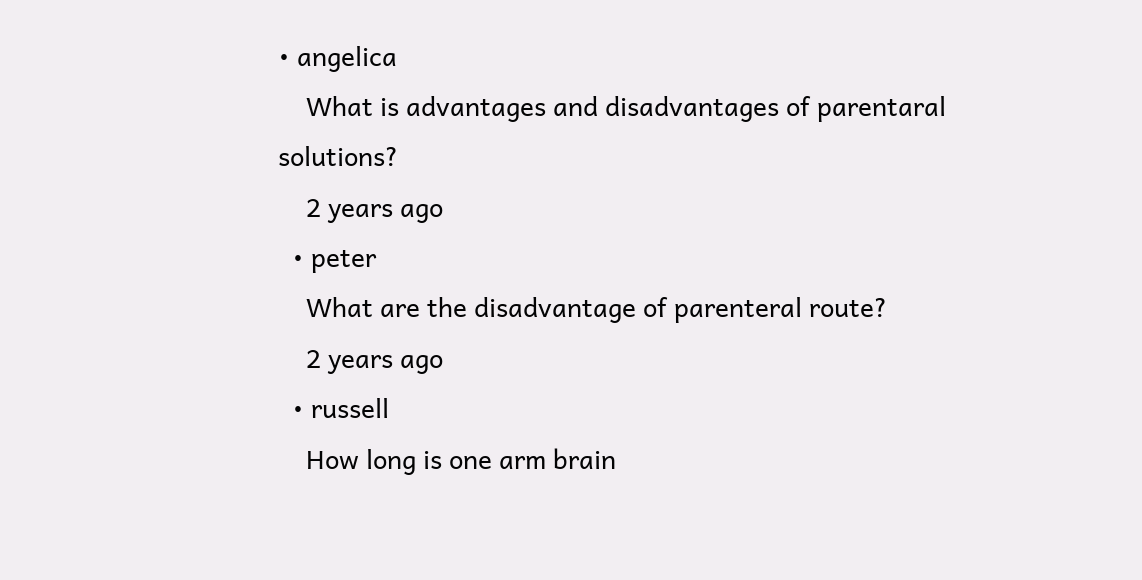• angelica
    What is advantages and disadvantages of parentaral solutions?
    2 years ago
  • peter
    What are the disadvantage of parenteral route?
    2 years ago
  • russell
    How long is one arm brain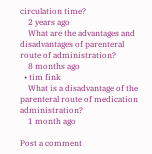circulation time?
    2 years ago
    What are the advantages and disadvantages of parenteral route of administration?
    8 months ago
  • tim fink
    What is a disadvantage of the parenteral route of medication administration?
    1 month ago

Post a comment